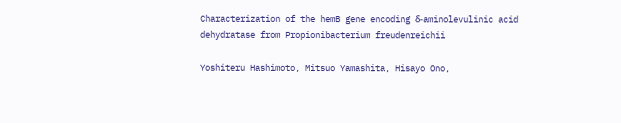Characterization of the hemB gene encoding δ-aminolevulinic acid dehydratase from Propionibacterium freudenreichii

Yoshiteru Hashimoto, Mitsuo Yamashita, Hisayo Ono,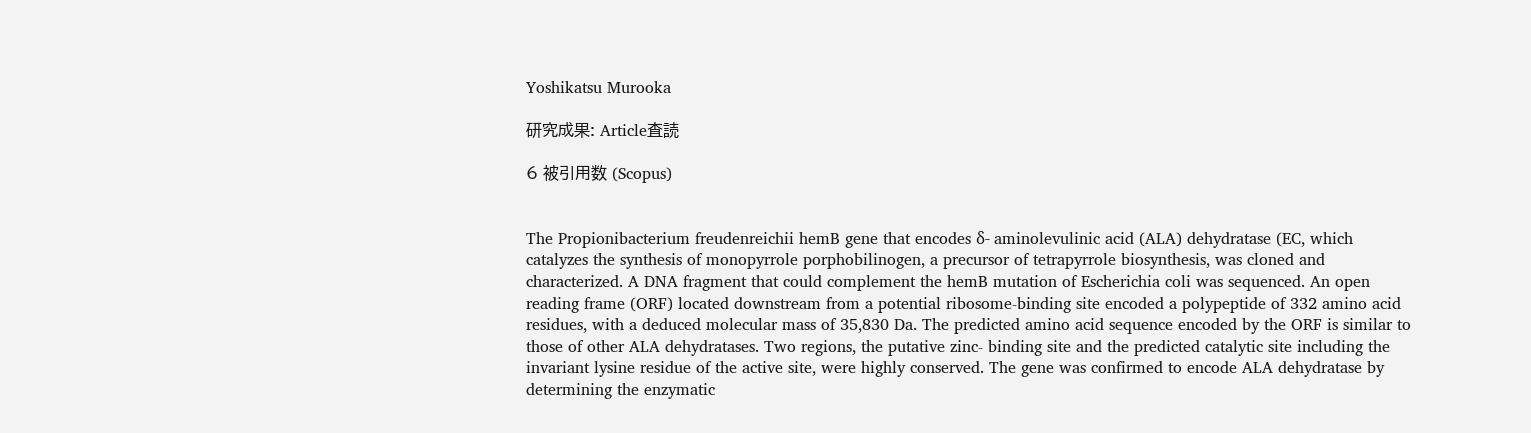Yoshikatsu Murooka

研究成果: Article査読

6 被引用数 (Scopus)


The Propionibacterium freudenreichii hemB gene that encodes δ- aminolevulinic acid (ALA) dehydratase (EC, which catalyzes the synthesis of monopyrrole porphobilinogen, a precursor of tetrapyrrole biosynthesis, was cloned and characterized. A DNA fragment that could complement the hemB mutation of Escherichia coli was sequenced. An open reading frame (ORF) located downstream from a potential ribosome-binding site encoded a polypeptide of 332 amino acid residues, with a deduced molecular mass of 35,830 Da. The predicted amino acid sequence encoded by the ORF is similar to those of other ALA dehydratases. Two regions, the putative zinc- binding site and the predicted catalytic site including the invariant lysine residue of the active site, were highly conserved. The gene was confirmed to encode ALA dehydratase by determining the enzymatic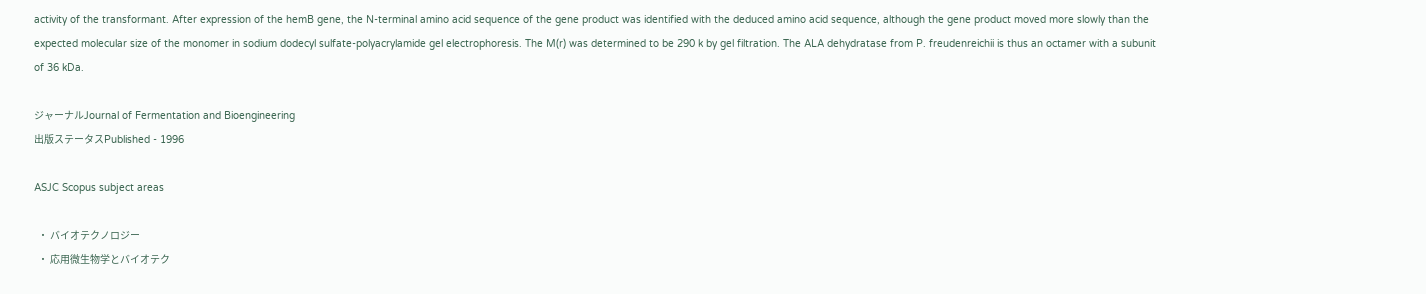activity of the transformant. After expression of the hemB gene, the N-terminal amino acid sequence of the gene product was identified with the deduced amino acid sequence, although the gene product moved more slowly than the expected molecular size of the monomer in sodium dodecyl sulfate-polyacrylamide gel electrophoresis. The M(r) was determined to be 290 k by gel filtration. The ALA dehydratase from P. freudenreichii is thus an octamer with a subunit of 36 kDa.

ジャーナルJournal of Fermentation and Bioengineering
出版ステータスPublished - 1996

ASJC Scopus subject areas

  • バイオテクノロジー
  • 応用微生物学とバイオテク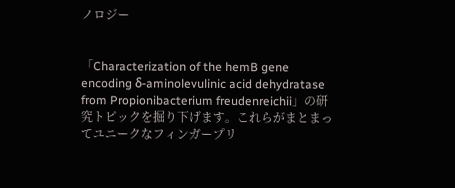ノロジー


「Characterization of the hemB gene encoding δ-aminolevulinic acid dehydratase from Propionibacterium freudenreichii」の研究トピックを掘り下げます。これらがまとまってユニークなフィンガープリ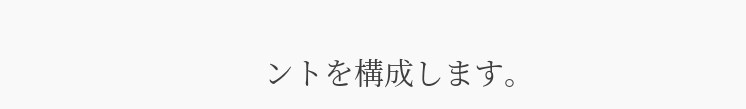ントを構成します。